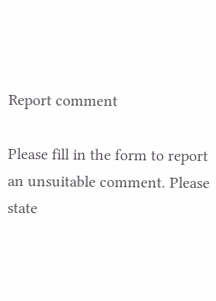Report comment

Please fill in the form to report an unsuitable comment. Please state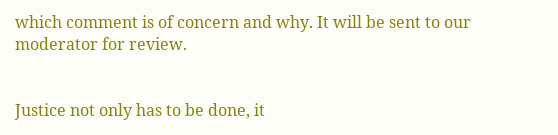which comment is of concern and why. It will be sent to our moderator for review.


Justice not only has to be done, it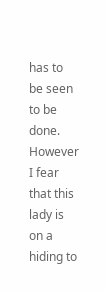has to be seen to be done. However I fear that this lady is on a hiding to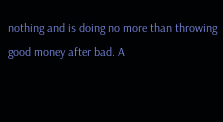nothing and is doing no more than throwing good money after bad. A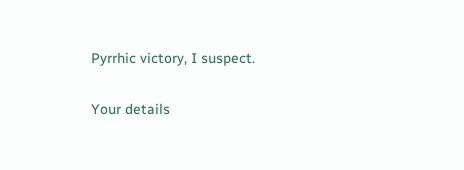Pyrrhic victory, I suspect.

Your details